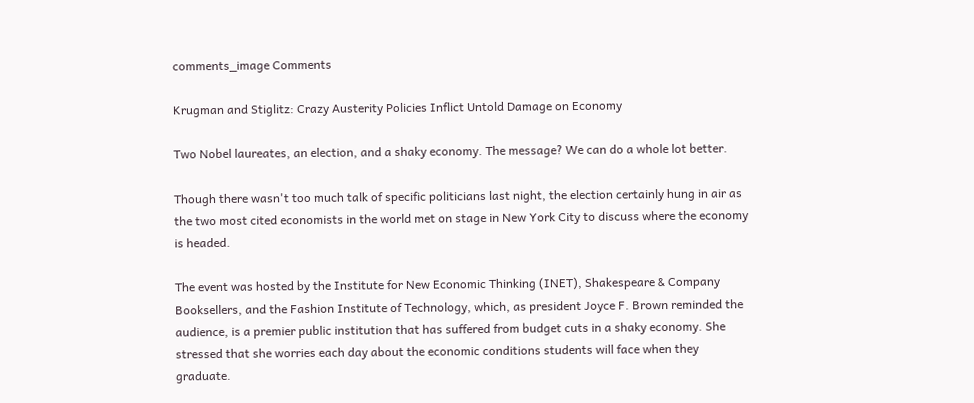comments_image Comments

Krugman and Stiglitz: Crazy Austerity Policies Inflict Untold Damage on Economy

Two Nobel laureates, an election, and a shaky economy. The message? We can do a whole lot better.

Though there wasn't too much talk of specific politicians last night, the election certainly hung in air as the two most cited economists in the world met on stage in New York City to discuss where the economy is headed.

The event was hosted by the Institute for New Economic Thinking (INET), Shakespeare & Company Booksellers, and the Fashion Institute of Technology, which, as president Joyce F. Brown reminded the audience, is a premier public institution that has suffered from budget cuts in a shaky economy. She stressed that she worries each day about the economic conditions students will face when they graduate.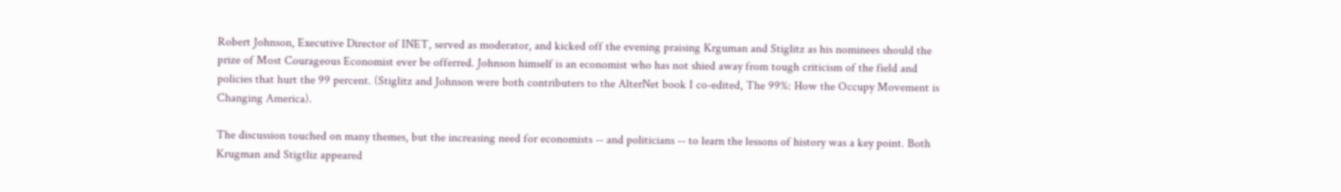Robert Johnson, Executive Director of INET, served as moderator, and kicked off the evening praising Krguman and Stiglitz as his nominees should the prize of Most Courageous Economist ever be offerred. Johnson himself is an economist who has not shied away from tough criticism of the field and policies that hurt the 99 percent. (Stiglitz and Johnson were both contributers to the AlterNet book I co-edited, The 99%: How the Occupy Movement is Changing America).

The discussion touched on many themes, but the increasing need for economists -- and politicians -- to learn the lessons of history was a key point. Both Krugman and Stigtliz appeared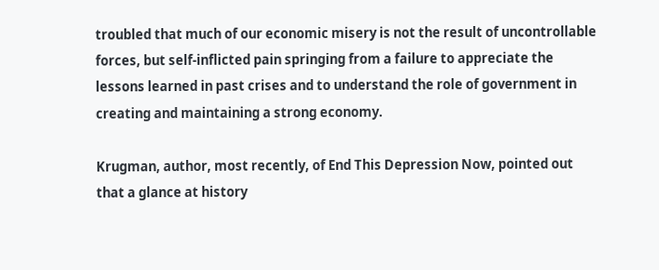troubled that much of our economic misery is not the result of uncontrollable forces, but self-inflicted pain springing from a failure to appreciate the lessons learned in past crises and to understand the role of government in creating and maintaining a strong economy.

Krugman, author, most recently, of End This Depression Now, pointed out that a glance at history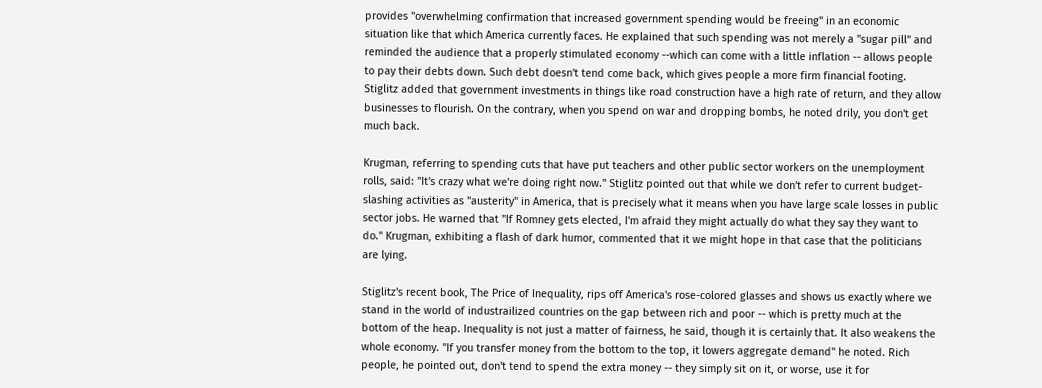provides "overwhelming confirmation that increased government spending would be freeing" in an economic situation like that which America currently faces. He explained that such spending was not merely a "sugar pill" and reminded the audience that a properly stimulated economy --which can come with a little inflation -- allows people to pay their debts down. Such debt doesn't tend come back, which gives people a more firm financial footing. Stiglitz added that government investments in things like road construction have a high rate of return, and they allow businesses to flourish. On the contrary, when you spend on war and dropping bombs, he noted drily, you don't get much back.

Krugman, referring to spending cuts that have put teachers and other public sector workers on the unemployment rolls, said: "It's crazy what we're doing right now." Stiglitz pointed out that while we don't refer to current budget-slashing activities as "austerity" in America, that is precisely what it means when you have large scale losses in public sector jobs. He warned that "If Romney gets elected, I'm afraid they might actually do what they say they want to do." Krugman, exhibiting a flash of dark humor, commented that it we might hope in that case that the politicians are lying.

Stiglitz's recent book, The Price of Inequality, rips off America's rose-colored glasses and shows us exactly where we stand in the world of industrailized countries on the gap between rich and poor -- which is pretty much at the bottom of the heap. Inequality is not just a matter of fairness, he said, though it is certainly that. It also weakens the whole economy. "If you transfer money from the bottom to the top, it lowers aggregate demand" he noted. Rich people, he pointed out, don't tend to spend the extra money -- they simply sit on it, or worse, use it for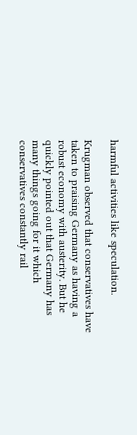harmful activities like speculation.

Krugman observed that conservatives have taken to praising Germany as having a robust economy with austerity. But he quickly pointed out that Germany has many things going for it which conservatives constantly rail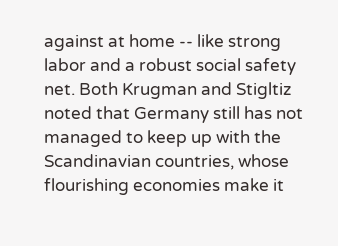against at home -- like strong labor and a robust social safety net. Both Krugman and Stigltiz noted that Germany still has not managed to keep up with the Scandinavian countries, whose flourishing economies make it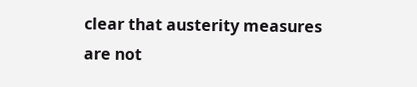clear that austerity measures are not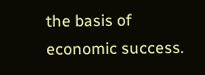the basis of economic success.